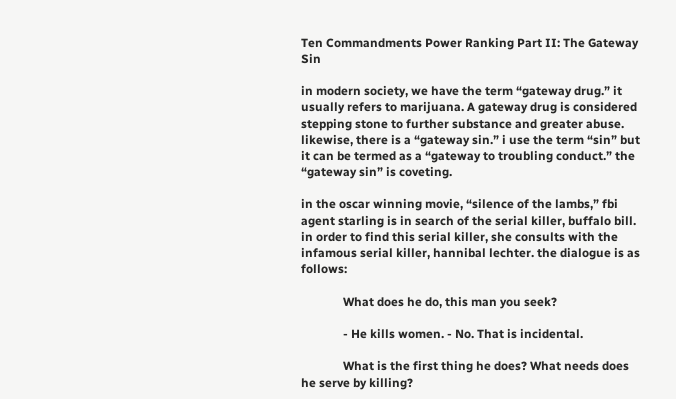Ten Commandments Power Ranking Part II: The Gateway Sin

in modern society, we have the term “gateway drug.” it usually refers to marijuana. A gateway drug is considered stepping stone to further substance and greater abuse. likewise, there is a “gateway sin.” i use the term “sin” but it can be termed as a “gateway to troubling conduct.” the “gateway sin” is coveting.

in the oscar winning movie, “silence of the lambs,” fbi agent starling is in search of the serial killer, buffalo bill. in order to find this serial killer, she consults with the infamous serial killer, hannibal lechter. the dialogue is as follows:

              What does he do, this man you seek?

              - He kills women. - No. That is incidental.

              What is the first thing he does? What needs does he serve by killing?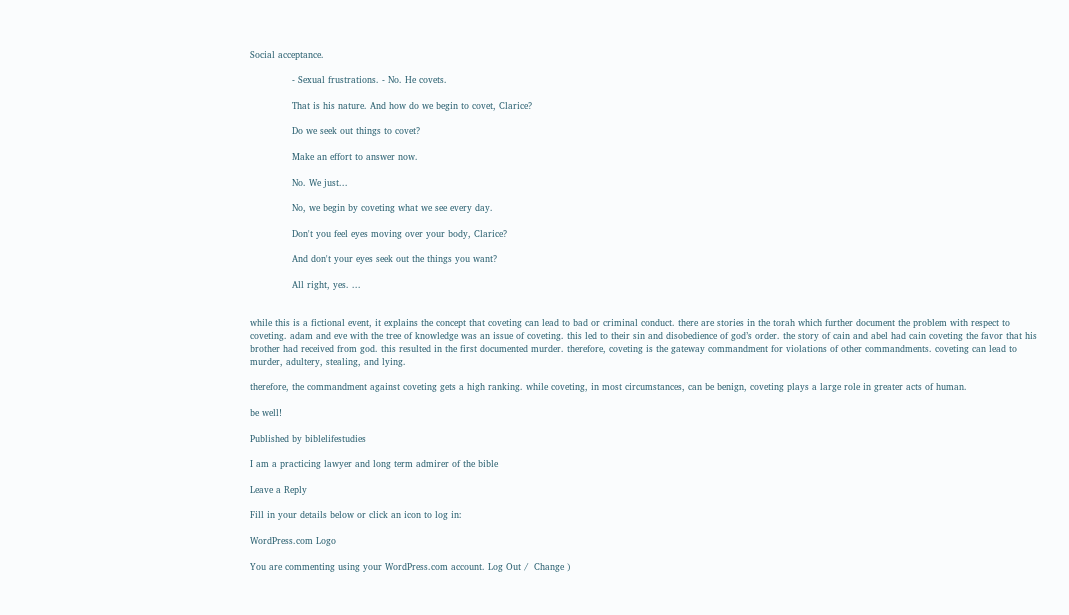Social acceptance.

              - Sexual frustrations. - No. He covets.

              That is his nature. And how do we begin to covet, Clarice?

              Do we seek out things to covet?

              Make an effort to answer now.

              No. We just...

              No, we begin by coveting what we see every day.

              Don't you feel eyes moving over your body, Clarice?

              And don't your eyes seek out the things you want?

              All right, yes. ...


while this is a fictional event, it explains the concept that coveting can lead to bad or criminal conduct. there are stories in the torah which further document the problem with respect to coveting. adam and eve with the tree of knowledge was an issue of coveting. this led to their sin and disobedience of god’s order. the story of cain and abel had cain coveting the favor that his brother had received from god. this resulted in the first documented murder. therefore, coveting is the gateway commandment for violations of other commandments. coveting can lead to murder, adultery, stealing, and lying.

therefore, the commandment against coveting gets a high ranking. while coveting, in most circumstances, can be benign, coveting plays a large role in greater acts of human.

be well!

Published by biblelifestudies

I am a practicing lawyer and long term admirer of the bible

Leave a Reply

Fill in your details below or click an icon to log in:

WordPress.com Logo

You are commenting using your WordPress.com account. Log Out /  Change )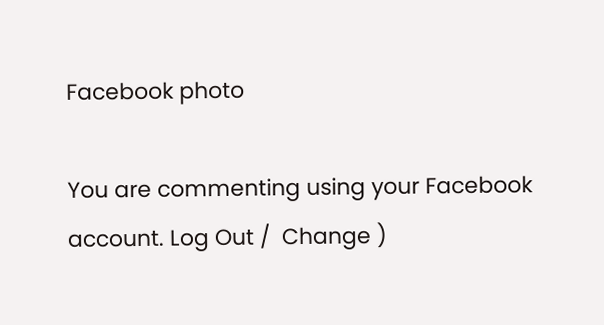Facebook photo

You are commenting using your Facebook account. Log Out /  Change )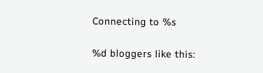Connecting to %s

%d bloggers like this: